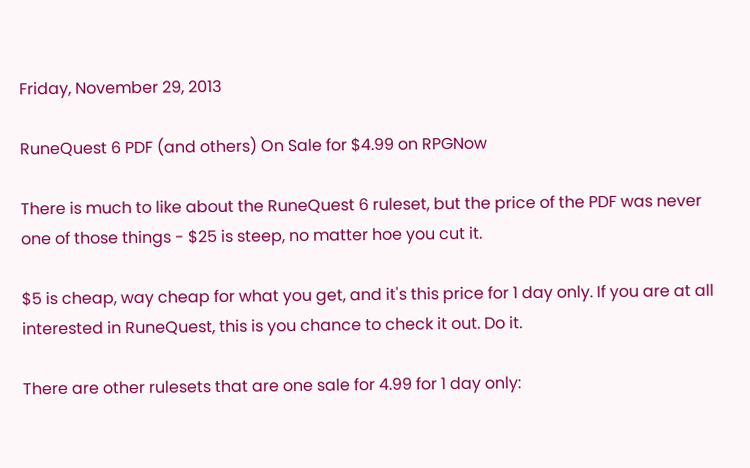Friday, November 29, 2013

RuneQuest 6 PDF (and others) On Sale for $4.99 on RPGNow

There is much to like about the RuneQuest 6 ruleset, but the price of the PDF was never one of those things - $25 is steep, no matter hoe you cut it.

$5 is cheap, way cheap for what you get, and it's this price for 1 day only. If you are at all interested in RuneQuest, this is you chance to check it out. Do it.

There are other rulesets that are one sale for 4.99 for 1 day only: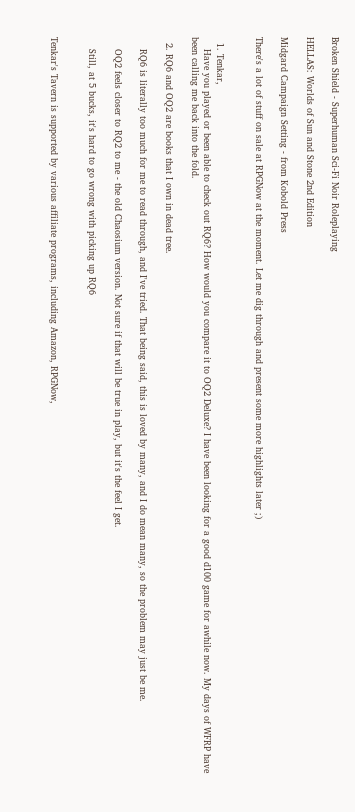Broken Shield - Superhuman Sci-Fi Noir Roleplaying

HELLAS: Worlds of Sun and Stone 2nd Edition

Midgard Campaign Setting - from Kobold Press

There's a lot of stuff on sale at RPGNow at the moment. Let me dig through and present some more highlights later ;)


  1. Tenkar,
    Have you played or been able to check out RQ6? How would you compare it to OQ2 Deluxe? I have been looking for a good d100 game for awhile now. My days of WFRP have been calling me back into the fold.

  2. RQ6 and OQ2 are books that I own in dead tree.

    RQ6 is literally too much for me to read through, and I've tried. That being said, this is loved by many, and I do mean many, so the problem may just be me.

    OQ2 feels closer to RQ2 to me - the old Chaosium version. Not sure if that will be true in play, but it's the feel I get.

    Still, at 5 bucks, it's hard to go wrong with picking up RQ6


Tenkar's Tavern is supported by various affiliate programs, including Amazon, RPGNow,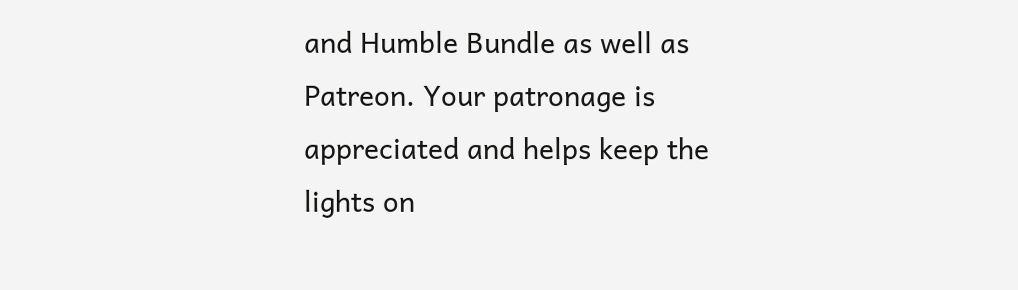and Humble Bundle as well as Patreon. Your patronage is appreciated and helps keep the
lights on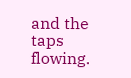and the taps flowing.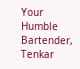Your Humble Bartender, Tenkar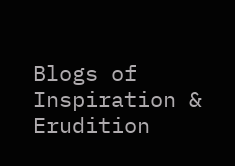Blogs of Inspiration & Erudition